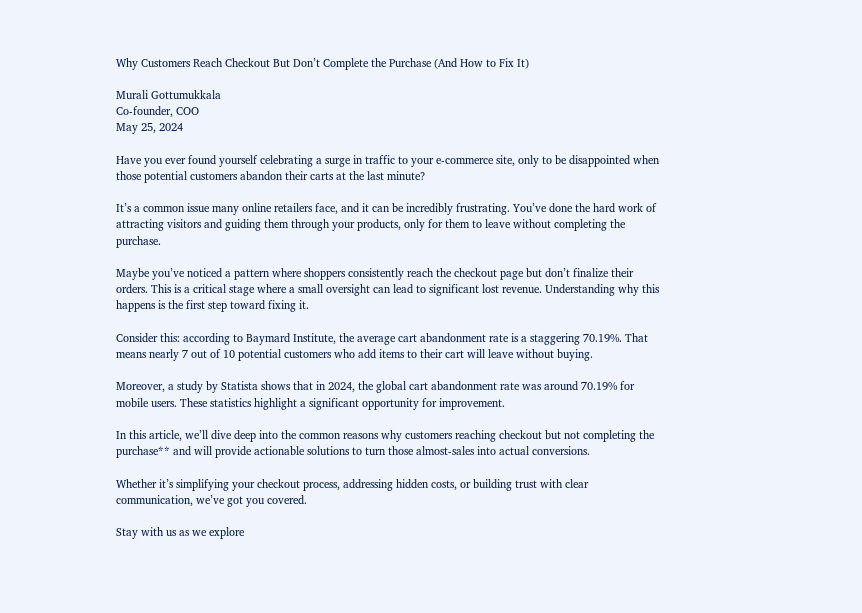Why Customers Reach Checkout But Don’t Complete the Purchase (And How to Fix It)

Murali Gottumukkala
Co-founder, COO
May 25, 2024

Have you ever found yourself celebrating a surge in traffic to your e-commerce site, only to be disappointed when those potential customers abandon their carts at the last minute?

It’s a common issue many online retailers face, and it can be incredibly frustrating. You’ve done the hard work of attracting visitors and guiding them through your products, only for them to leave without completing the purchase.

Maybe you’ve noticed a pattern where shoppers consistently reach the checkout page but don’t finalize their orders. This is a critical stage where a small oversight can lead to significant lost revenue. Understanding why this happens is the first step toward fixing it.

Consider this: according to Baymard Institute, the average cart abandonment rate is a staggering 70.19%. That means nearly 7 out of 10 potential customers who add items to their cart will leave without buying.

Moreover, a study by Statista shows that in 2024, the global cart abandonment rate was around 70.19% for mobile users. These statistics highlight a significant opportunity for improvement.

In this article, we’ll dive deep into the common reasons why customers reaching checkout but not completing the purchase** and will provide actionable solutions to turn those almost-sales into actual conversions.

Whether it’s simplifying your checkout process, addressing hidden costs, or building trust with clear communication, we’ve got you covered.

Stay with us as we explore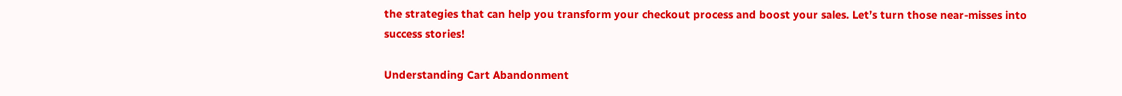the strategies that can help you transform your checkout process and boost your sales. Let’s turn those near-misses into success stories!

Understanding Cart Abandonment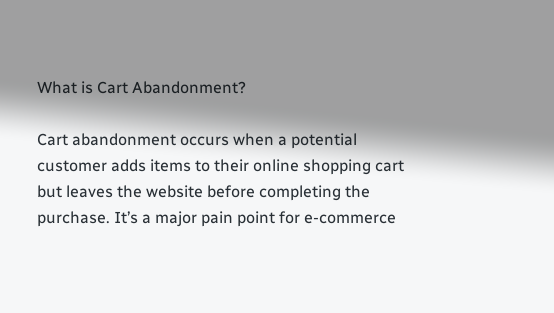What is Cart Abandonment?

Cart abandonment occurs when a potential customer adds items to their online shopping cart but leaves the website before completing the purchase. It’s a major pain point for e-commerce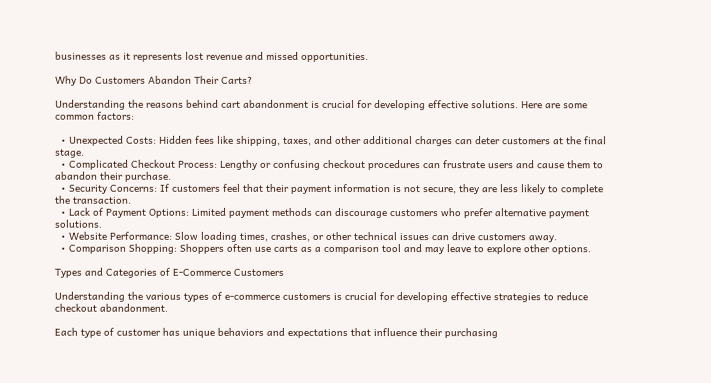businesses as it represents lost revenue and missed opportunities.

Why Do Customers Abandon Their Carts?

Understanding the reasons behind cart abandonment is crucial for developing effective solutions. Here are some common factors:

  • Unexpected Costs: Hidden fees like shipping, taxes, and other additional charges can deter customers at the final stage.
  • Complicated Checkout Process: Lengthy or confusing checkout procedures can frustrate users and cause them to abandon their purchase.
  • Security Concerns: If customers feel that their payment information is not secure, they are less likely to complete the transaction.
  • Lack of Payment Options: Limited payment methods can discourage customers who prefer alternative payment solutions.
  • Website Performance: Slow loading times, crashes, or other technical issues can drive customers away.
  • Comparison Shopping: Shoppers often use carts as a comparison tool and may leave to explore other options.

Types and Categories of E-Commerce Customers

Understanding the various types of e-commerce customers is crucial for developing effective strategies to reduce checkout abandonment.

Each type of customer has unique behaviors and expectations that influence their purchasing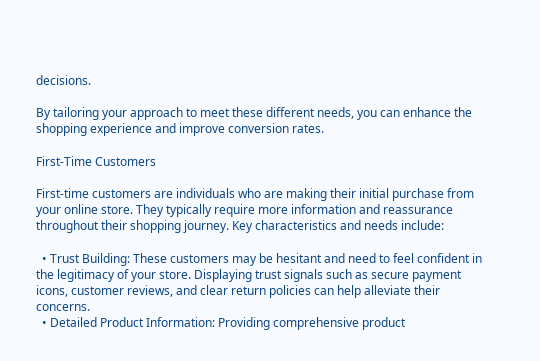decisions.

By tailoring your approach to meet these different needs, you can enhance the shopping experience and improve conversion rates.

First-Time Customers

First-time customers are individuals who are making their initial purchase from your online store. They typically require more information and reassurance throughout their shopping journey. Key characteristics and needs include:

  • Trust Building: These customers may be hesitant and need to feel confident in the legitimacy of your store. Displaying trust signals such as secure payment icons, customer reviews, and clear return policies can help alleviate their concerns.
  • Detailed Product Information: Providing comprehensive product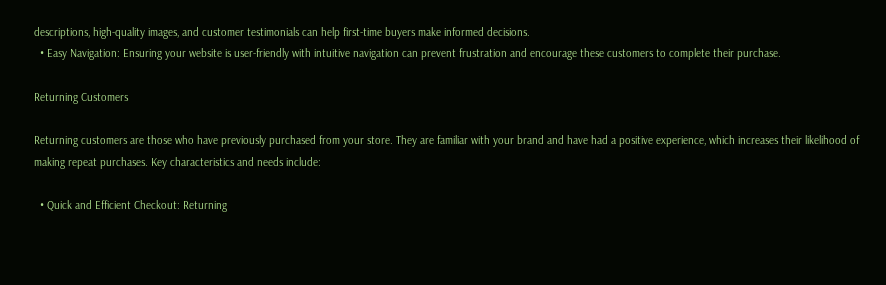descriptions, high-quality images, and customer testimonials can help first-time buyers make informed decisions.
  • Easy Navigation: Ensuring your website is user-friendly with intuitive navigation can prevent frustration and encourage these customers to complete their purchase.

Returning Customers

Returning customers are those who have previously purchased from your store. They are familiar with your brand and have had a positive experience, which increases their likelihood of making repeat purchases. Key characteristics and needs include:

  • Quick and Efficient Checkout: Returning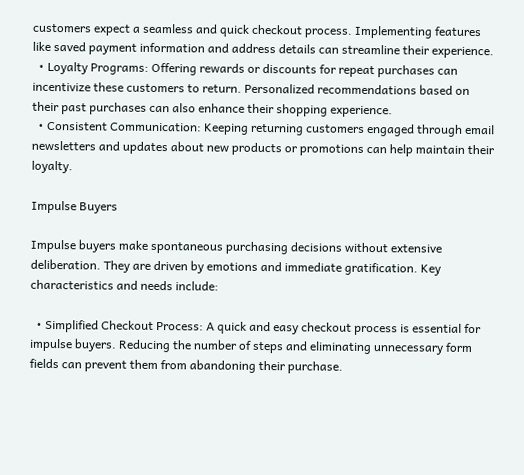customers expect a seamless and quick checkout process. Implementing features like saved payment information and address details can streamline their experience.
  • Loyalty Programs: Offering rewards or discounts for repeat purchases can incentivize these customers to return. Personalized recommendations based on their past purchases can also enhance their shopping experience.
  • Consistent Communication: Keeping returning customers engaged through email newsletters and updates about new products or promotions can help maintain their loyalty.

Impulse Buyers

Impulse buyers make spontaneous purchasing decisions without extensive deliberation. They are driven by emotions and immediate gratification. Key characteristics and needs include:

  • Simplified Checkout Process: A quick and easy checkout process is essential for impulse buyers. Reducing the number of steps and eliminating unnecessary form fields can prevent them from abandoning their purchase.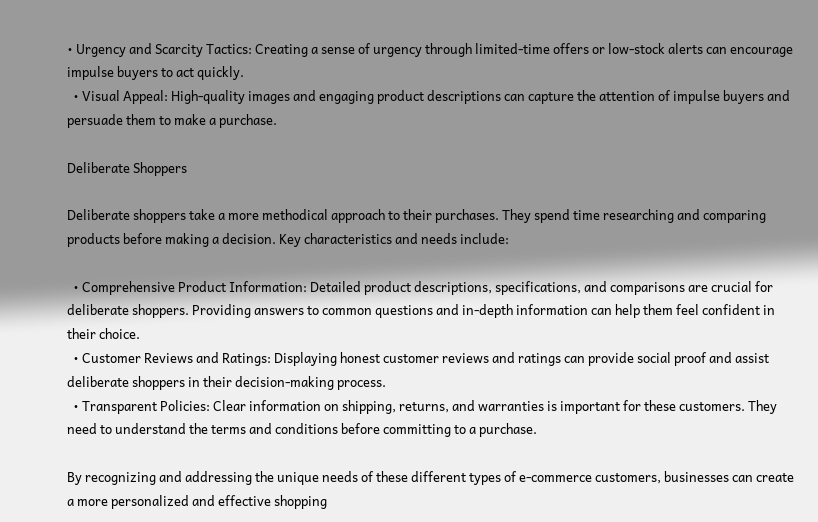• Urgency and Scarcity Tactics: Creating a sense of urgency through limited-time offers or low-stock alerts can encourage impulse buyers to act quickly.
  • Visual Appeal: High-quality images and engaging product descriptions can capture the attention of impulse buyers and persuade them to make a purchase.

Deliberate Shoppers

Deliberate shoppers take a more methodical approach to their purchases. They spend time researching and comparing products before making a decision. Key characteristics and needs include:

  • Comprehensive Product Information: Detailed product descriptions, specifications, and comparisons are crucial for deliberate shoppers. Providing answers to common questions and in-depth information can help them feel confident in their choice.
  • Customer Reviews and Ratings: Displaying honest customer reviews and ratings can provide social proof and assist deliberate shoppers in their decision-making process.
  • Transparent Policies: Clear information on shipping, returns, and warranties is important for these customers. They need to understand the terms and conditions before committing to a purchase.

By recognizing and addressing the unique needs of these different types of e-commerce customers, businesses can create a more personalized and effective shopping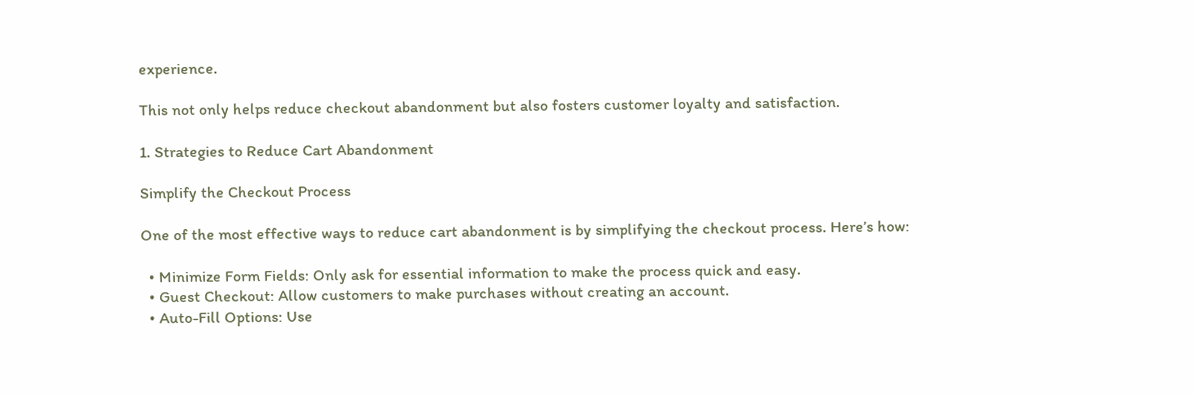experience.

This not only helps reduce checkout abandonment but also fosters customer loyalty and satisfaction.

1. Strategies to Reduce Cart Abandonment

Simplify the Checkout Process

One of the most effective ways to reduce cart abandonment is by simplifying the checkout process. Here’s how:

  • Minimize Form Fields: Only ask for essential information to make the process quick and easy.
  • Guest Checkout: Allow customers to make purchases without creating an account.
  • Auto-Fill Options: Use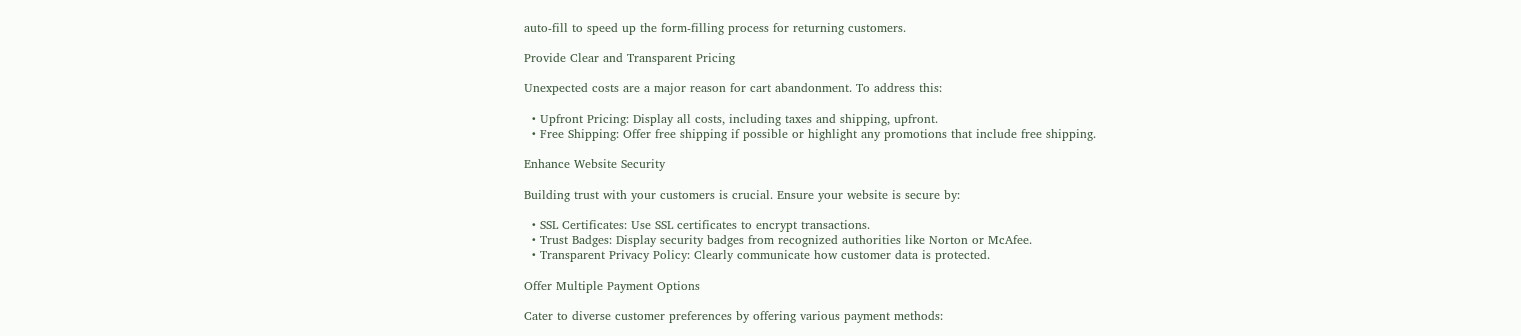auto-fill to speed up the form-filling process for returning customers.

Provide Clear and Transparent Pricing

Unexpected costs are a major reason for cart abandonment. To address this:

  • Upfront Pricing: Display all costs, including taxes and shipping, upfront.
  • Free Shipping: Offer free shipping if possible or highlight any promotions that include free shipping.

Enhance Website Security

Building trust with your customers is crucial. Ensure your website is secure by:

  • SSL Certificates: Use SSL certificates to encrypt transactions.
  • Trust Badges: Display security badges from recognized authorities like Norton or McAfee.
  • Transparent Privacy Policy: Clearly communicate how customer data is protected.

Offer Multiple Payment Options

Cater to diverse customer preferences by offering various payment methods: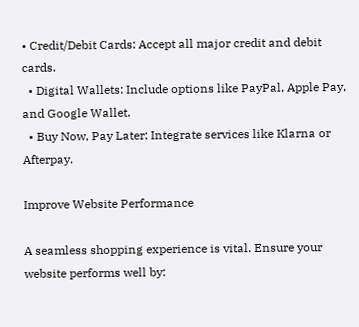• Credit/Debit Cards: Accept all major credit and debit cards.
  • Digital Wallets: Include options like PayPal, Apple Pay, and Google Wallet.
  • Buy Now, Pay Later: Integrate services like Klarna or Afterpay.

Improve Website Performance

A seamless shopping experience is vital. Ensure your website performs well by: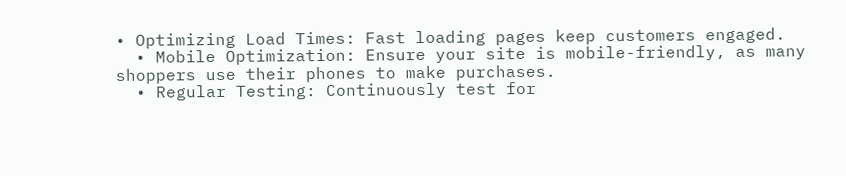• Optimizing Load Times: Fast loading pages keep customers engaged.
  • Mobile Optimization: Ensure your site is mobile-friendly, as many shoppers use their phones to make purchases.
  • Regular Testing: Continuously test for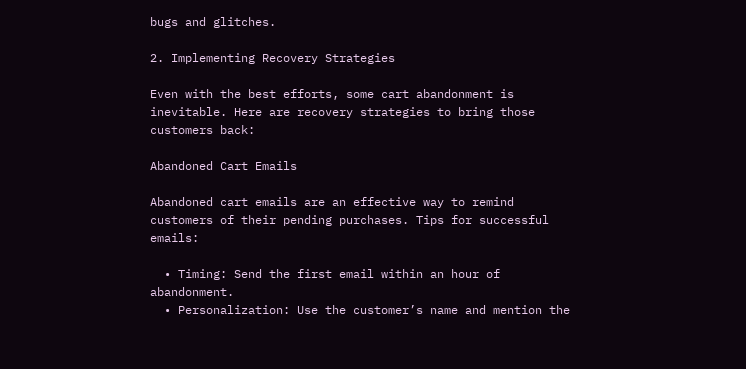bugs and glitches.

2. Implementing Recovery Strategies

Even with the best efforts, some cart abandonment is inevitable. Here are recovery strategies to bring those customers back:

Abandoned Cart Emails

Abandoned cart emails are an effective way to remind customers of their pending purchases. Tips for successful emails:

  • Timing: Send the first email within an hour of abandonment.
  • Personalization: Use the customer’s name and mention the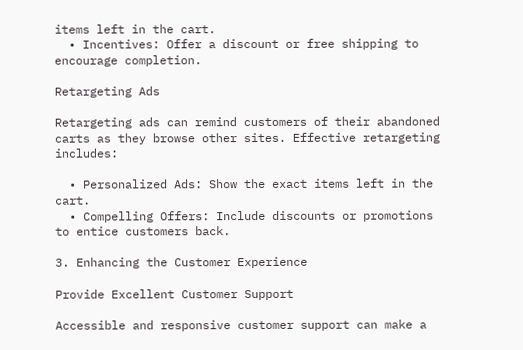items left in the cart.
  • Incentives: Offer a discount or free shipping to encourage completion.

Retargeting Ads

Retargeting ads can remind customers of their abandoned carts as they browse other sites. Effective retargeting includes:

  • Personalized Ads: Show the exact items left in the cart.
  • Compelling Offers: Include discounts or promotions to entice customers back.

3. Enhancing the Customer Experience

Provide Excellent Customer Support

Accessible and responsive customer support can make a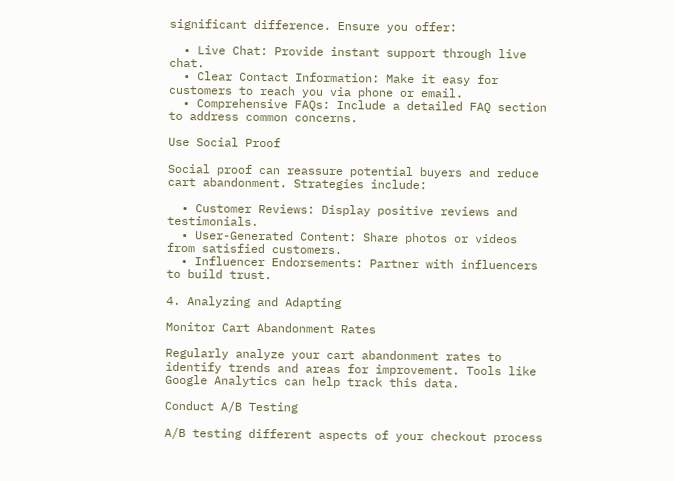significant difference. Ensure you offer:

  • Live Chat: Provide instant support through live chat.
  • Clear Contact Information: Make it easy for customers to reach you via phone or email.
  • Comprehensive FAQs: Include a detailed FAQ section to address common concerns.

Use Social Proof

Social proof can reassure potential buyers and reduce cart abandonment. Strategies include:

  • Customer Reviews: Display positive reviews and testimonials.
  • User-Generated Content: Share photos or videos from satisfied customers.
  • Influencer Endorsements: Partner with influencers to build trust.

4. Analyzing and Adapting

Monitor Cart Abandonment Rates

Regularly analyze your cart abandonment rates to identify trends and areas for improvement. Tools like Google Analytics can help track this data.

Conduct A/B Testing

A/B testing different aspects of your checkout process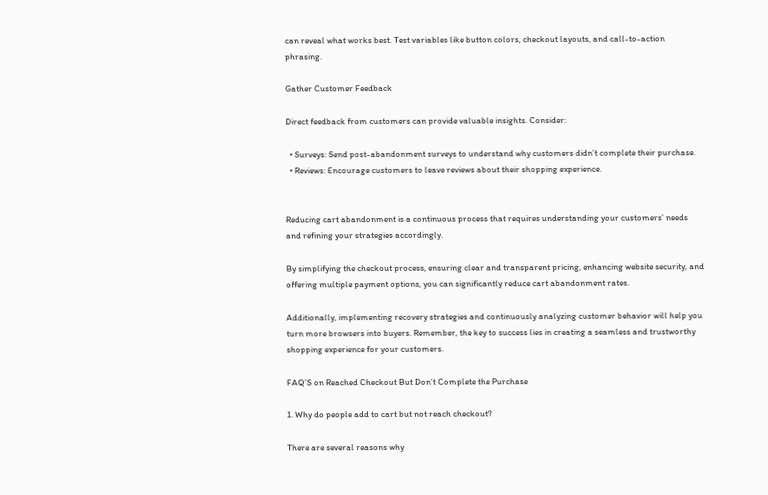can reveal what works best. Test variables like button colors, checkout layouts, and call-to-action phrasing.

Gather Customer Feedback

Direct feedback from customers can provide valuable insights. Consider:

  • Surveys: Send post-abandonment surveys to understand why customers didn’t complete their purchase.
  • Reviews: Encourage customers to leave reviews about their shopping experience.


Reducing cart abandonment is a continuous process that requires understanding your customers’ needs and refining your strategies accordingly.

By simplifying the checkout process, ensuring clear and transparent pricing, enhancing website security, and offering multiple payment options, you can significantly reduce cart abandonment rates.

Additionally, implementing recovery strategies and continuously analyzing customer behavior will help you turn more browsers into buyers. Remember, the key to success lies in creating a seamless and trustworthy shopping experience for your customers.

FAQ’S on Reached Checkout But Don’t Complete the Purchase

1. Why do people add to cart but not reach checkout?

There are several reasons why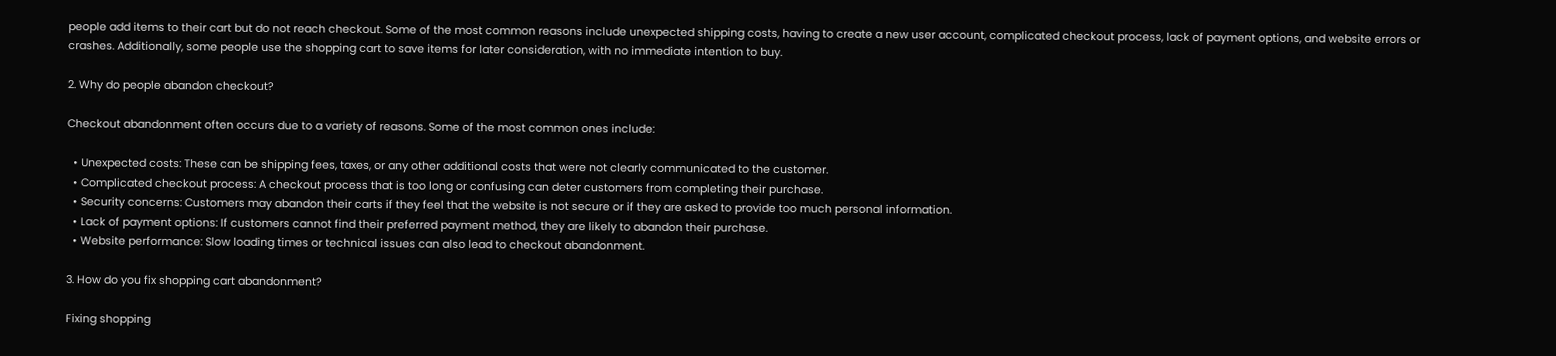people add items to their cart but do not reach checkout. Some of the most common reasons include unexpected shipping costs, having to create a new user account, complicated checkout process, lack of payment options, and website errors or crashes. Additionally, some people use the shopping cart to save items for later consideration, with no immediate intention to buy.

2. Why do people abandon checkout?

Checkout abandonment often occurs due to a variety of reasons. Some of the most common ones include:

  • Unexpected costs: These can be shipping fees, taxes, or any other additional costs that were not clearly communicated to the customer.
  • Complicated checkout process: A checkout process that is too long or confusing can deter customers from completing their purchase.
  • Security concerns: Customers may abandon their carts if they feel that the website is not secure or if they are asked to provide too much personal information.
  • Lack of payment options: If customers cannot find their preferred payment method, they are likely to abandon their purchase.
  • Website performance: Slow loading times or technical issues can also lead to checkout abandonment.

3. How do you fix shopping cart abandonment?

Fixing shopping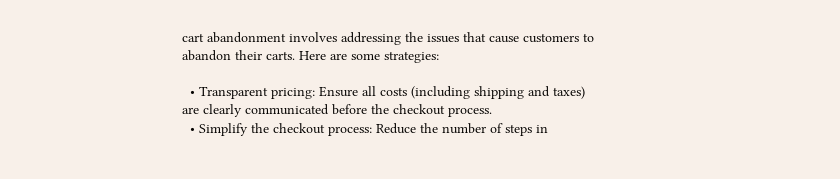cart abandonment involves addressing the issues that cause customers to abandon their carts. Here are some strategies:

  • Transparent pricing: Ensure all costs (including shipping and taxes) are clearly communicated before the checkout process.
  • Simplify the checkout process: Reduce the number of steps in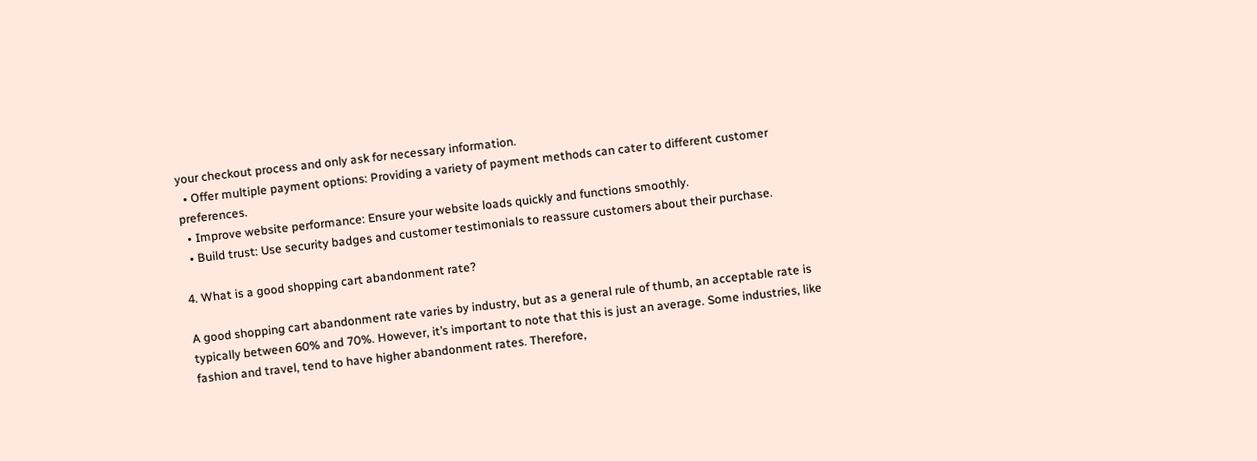your checkout process and only ask for necessary information.
  • Offer multiple payment options: Providing a variety of payment methods can cater to different customer preferences.
  • Improve website performance: Ensure your website loads quickly and functions smoothly.
  • Build trust: Use security badges and customer testimonials to reassure customers about their purchase.

4. What is a good shopping cart abandonment rate?

A good shopping cart abandonment rate varies by industry, but as a general rule of thumb, an acceptable rate is typically between 60% and 70%. However, it’s important to note that this is just an average. Some industries, like fashion and travel, tend to have higher abandonment rates. Therefore,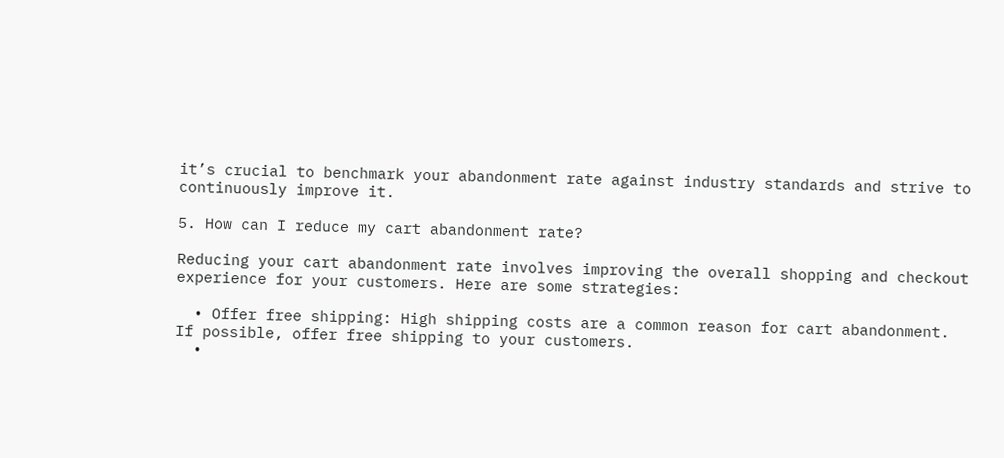it’s crucial to benchmark your abandonment rate against industry standards and strive to continuously improve it.

5. How can I reduce my cart abandonment rate?

Reducing your cart abandonment rate involves improving the overall shopping and checkout experience for your customers. Here are some strategies:

  • Offer free shipping: High shipping costs are a common reason for cart abandonment. If possible, offer free shipping to your customers.
  •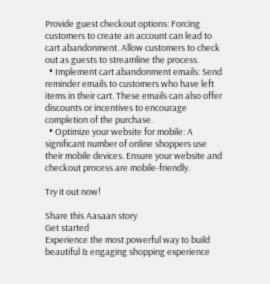Provide guest checkout options: Forcing customers to create an account can lead to cart abandonment. Allow customers to check out as guests to streamline the process.
  • Implement cart abandonment emails: Send reminder emails to customers who have left items in their cart. These emails can also offer discounts or incentives to encourage completion of the purchase.
  • Optimize your website for mobile: A significant number of online shoppers use their mobile devices. Ensure your website and checkout process are mobile-friendly.

Try it out now!

Share this Aasaan story
Get started
Experience the most powerful way to build beautiful & engaging shopping experience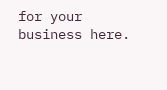for your business here.